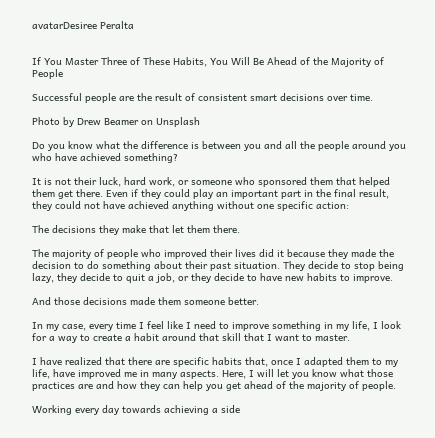avatarDesiree Peralta


If You Master Three of These Habits, You Will Be Ahead of the Majority of People

Successful people are the result of consistent smart decisions over time.

Photo by Drew Beamer on Unsplash

Do you know what the difference is between you and all the people around you who have achieved something?

It is not their luck, hard work, or someone who sponsored them that helped them get there. Even if they could play an important part in the final result, they could not have achieved anything without one specific action:

The decisions they make that let them there.

The majority of people who improved their lives did it because they made the decision to do something about their past situation. They decide to stop being lazy, they decide to quit a job, or they decide to have new habits to improve.

And those decisions made them someone better.

In my case, every time I feel like I need to improve something in my life, I look for a way to create a habit around that skill that I want to master.

I have realized that there are specific habits that, once I adapted them to my life, have improved me in many aspects. Here, I will let you know what those practices are and how they can help you get ahead of the majority of people.

Working every day towards achieving a side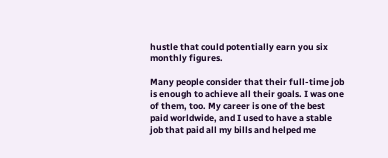hustle that could potentially earn you six monthly figures.

Many people consider that their full-time job is enough to achieve all their goals. I was one of them, too. My career is one of the best paid worldwide, and I used to have a stable job that paid all my bills and helped me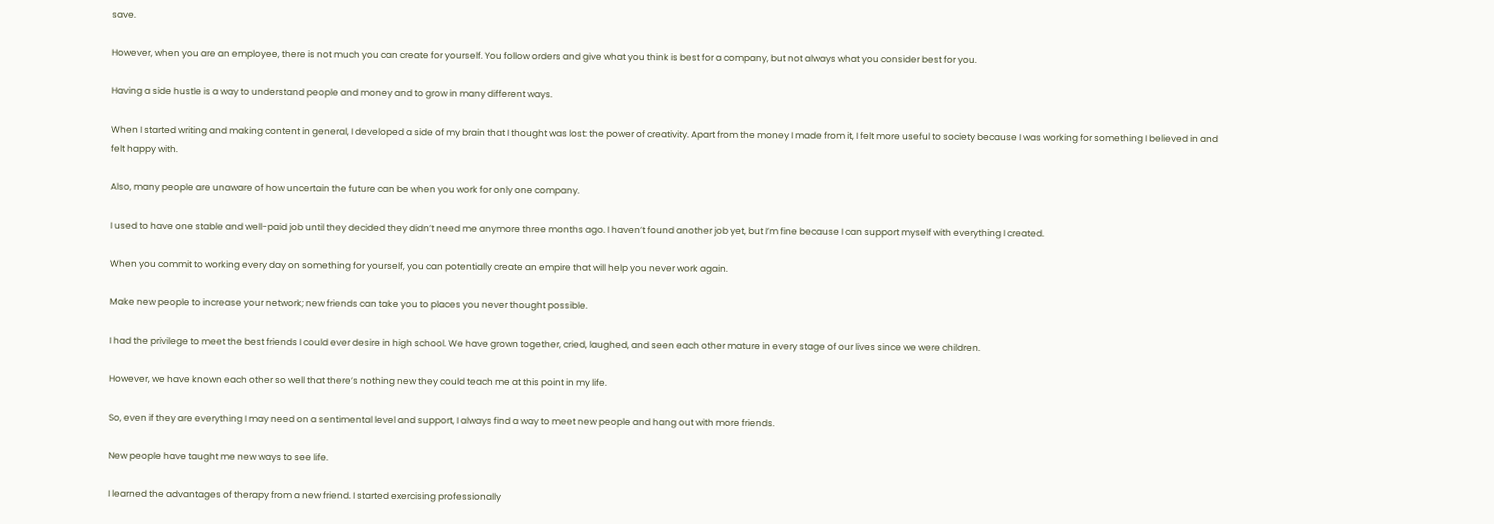save.

However, when you are an employee, there is not much you can create for yourself. You follow orders and give what you think is best for a company, but not always what you consider best for you.

Having a side hustle is a way to understand people and money and to grow in many different ways.

When I started writing and making content in general, I developed a side of my brain that I thought was lost: the power of creativity. Apart from the money I made from it, I felt more useful to society because I was working for something I believed in and felt happy with.

Also, many people are unaware of how uncertain the future can be when you work for only one company.

I used to have one stable and well-paid job until they decided they didn’t need me anymore three months ago. I haven’t found another job yet, but I’m fine because I can support myself with everything I created.

When you commit to working every day on something for yourself, you can potentially create an empire that will help you never work again.

Make new people to increase your network; new friends can take you to places you never thought possible.

I had the privilege to meet the best friends I could ever desire in high school. We have grown together, cried, laughed, and seen each other mature in every stage of our lives since we were children.

However, we have known each other so well that there’s nothing new they could teach me at this point in my life.

So, even if they are everything I may need on a sentimental level and support, I always find a way to meet new people and hang out with more friends.

New people have taught me new ways to see life.

I learned the advantages of therapy from a new friend. I started exercising professionally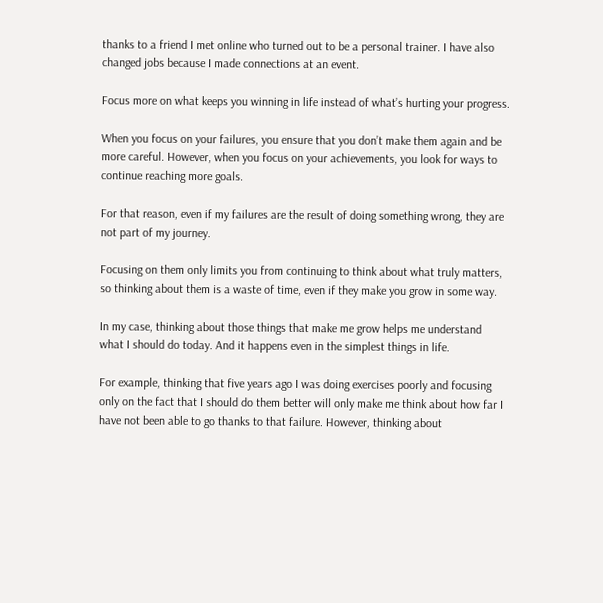thanks to a friend I met online who turned out to be a personal trainer. I have also changed jobs because I made connections at an event.

Focus more on what keeps you winning in life instead of what’s hurting your progress.

When you focus on your failures, you ensure that you don’t make them again and be more careful. However, when you focus on your achievements, you look for ways to continue reaching more goals.

For that reason, even if my failures are the result of doing something wrong, they are not part of my journey.

Focusing on them only limits you from continuing to think about what truly matters, so thinking about them is a waste of time, even if they make you grow in some way.

In my case, thinking about those things that make me grow helps me understand what I should do today. And it happens even in the simplest things in life.

For example, thinking that five years ago I was doing exercises poorly and focusing only on the fact that I should do them better will only make me think about how far I have not been able to go thanks to that failure. However, thinking about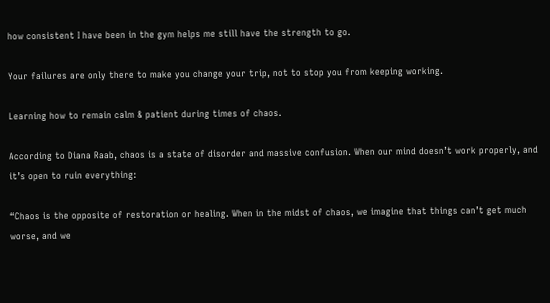how consistent I have been in the gym helps me still have the strength to go.

Your failures are only there to make you change your trip, not to stop you from keeping working.

Learning how to remain calm & patient during times of chaos.

According to Diana Raab, chaos is a state of disorder and massive confusion. When our mind doesn’t work properly, and it’s open to ruin everything:

“Chaos is the opposite of restoration or healing. When in the midst of chaos, we imagine that things can’t get much worse, and we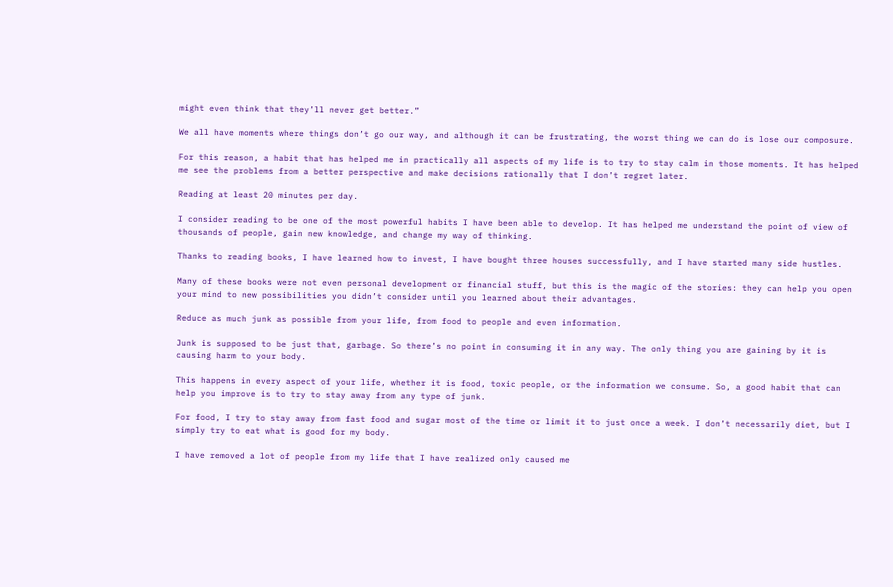might even think that they’ll never get better.”

We all have moments where things don’t go our way, and although it can be frustrating, the worst thing we can do is lose our composure.

For this reason, a habit that has helped me in practically all aspects of my life is to try to stay calm in those moments. It has helped me see the problems from a better perspective and make decisions rationally that I don’t regret later.

Reading at least 20 minutes per day.

I consider reading to be one of the most powerful habits I have been able to develop. It has helped me understand the point of view of thousands of people, gain new knowledge, and change my way of thinking.

Thanks to reading books, I have learned how to invest, I have bought three houses successfully, and I have started many side hustles.

Many of these books were not even personal development or financial stuff, but this is the magic of the stories: they can help you open your mind to new possibilities you didn’t consider until you learned about their advantages.

Reduce as much junk as possible from your life, from food to people and even information.

Junk is supposed to be just that, garbage. So there’s no point in consuming it in any way. The only thing you are gaining by it is causing harm to your body.

This happens in every aspect of your life, whether it is food, toxic people, or the information we consume. So, a good habit that can help you improve is to try to stay away from any type of junk.

For food, I try to stay away from fast food and sugar most of the time or limit it to just once a week. I don’t necessarily diet, but I simply try to eat what is good for my body.

I have removed a lot of people from my life that I have realized only caused me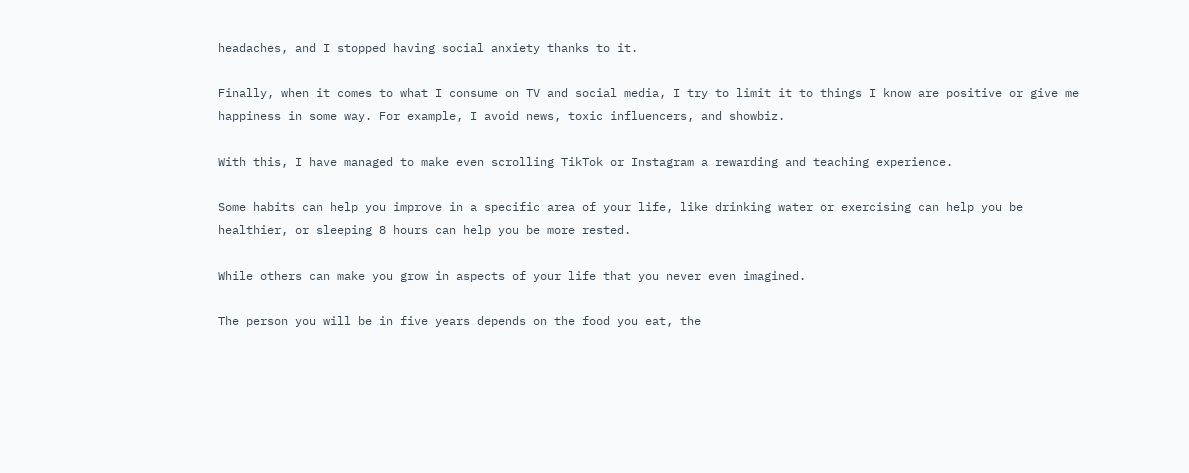headaches, and I stopped having social anxiety thanks to it.

Finally, when it comes to what I consume on TV and social media, I try to limit it to things I know are positive or give me happiness in some way. For example, I avoid news, toxic influencers, and showbiz.

With this, I have managed to make even scrolling TikTok or Instagram a rewarding and teaching experience.

Some habits can help you improve in a specific area of your life, like drinking water or exercising can help you be healthier, or sleeping 8 hours can help you be more rested.

While others can make you grow in aspects of your life that you never even imagined.

The person you will be in five years depends on the food you eat, the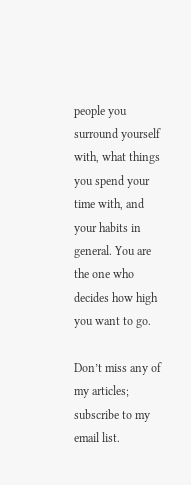people you surround yourself with, what things you spend your time with, and your habits in general. You are the one who decides how high you want to go.

Don’t miss any of my articles; subscribe to my email list.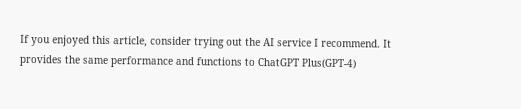If you enjoyed this article, consider trying out the AI service I recommend. It provides the same performance and functions to ChatGPT Plus(GPT-4)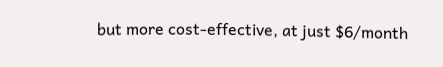but more cost-effective, at just $6/month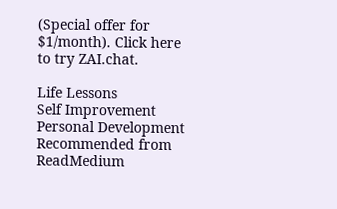(Special offer for $1/month). Click here to try ZAI.chat.

Life Lessons
Self Improvement
Personal Development
Recommended from ReadMedium